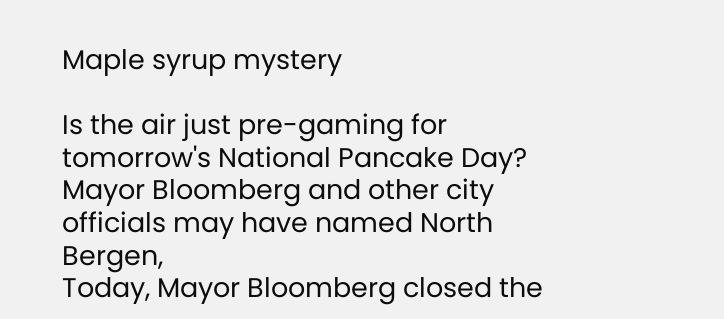Maple syrup mystery

Is the air just pre-gaming for tomorrow's National Pancake Day?
Mayor Bloomberg and other city officials may have named North Bergen,
Today, Mayor Bloomberg closed the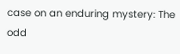case on an enduring mystery: The odd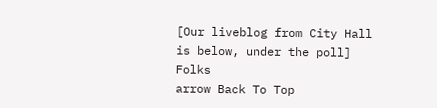[Our liveblog from City Hall is below, under the poll] Folks
arrow Back To Top